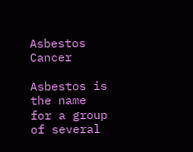Asbestos Cancer

Asbestos is the name for a group of several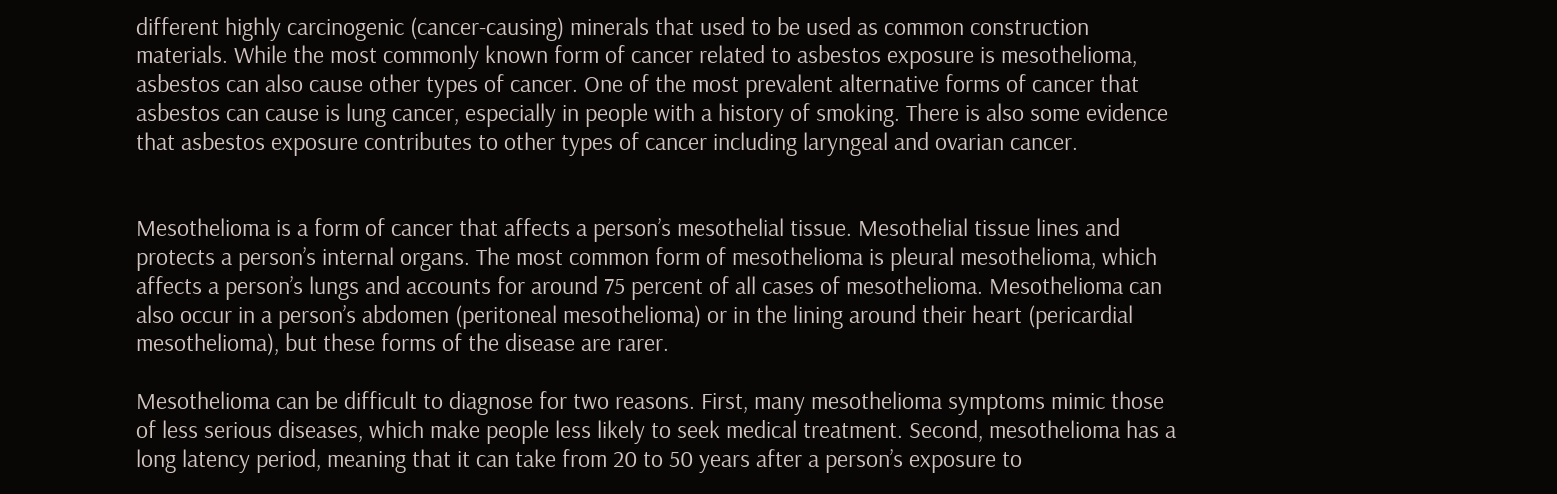different highly carcinogenic (cancer-causing) minerals that used to be used as common construction materials. While the most commonly known form of cancer related to asbestos exposure is mesothelioma, asbestos can also cause other types of cancer. One of the most prevalent alternative forms of cancer that asbestos can cause is lung cancer, especially in people with a history of smoking. There is also some evidence that asbestos exposure contributes to other types of cancer including laryngeal and ovarian cancer.


Mesothelioma is a form of cancer that affects a person’s mesothelial tissue. Mesothelial tissue lines and protects a person’s internal organs. The most common form of mesothelioma is pleural mesothelioma, which affects a person’s lungs and accounts for around 75 percent of all cases of mesothelioma. Mesothelioma can also occur in a person’s abdomen (peritoneal mesothelioma) or in the lining around their heart (pericardial mesothelioma), but these forms of the disease are rarer.

Mesothelioma can be difficult to diagnose for two reasons. First, many mesothelioma symptoms mimic those of less serious diseases, which make people less likely to seek medical treatment. Second, mesothelioma has a long latency period, meaning that it can take from 20 to 50 years after a person’s exposure to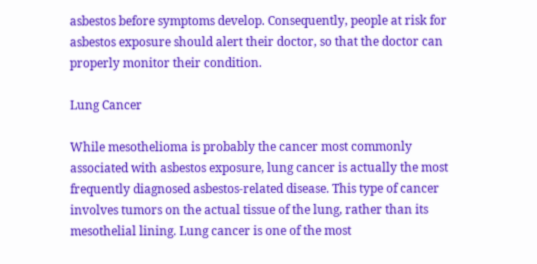asbestos before symptoms develop. Consequently, people at risk for asbestos exposure should alert their doctor, so that the doctor can properly monitor their condition.

Lung Cancer

While mesothelioma is probably the cancer most commonly associated with asbestos exposure, lung cancer is actually the most frequently diagnosed asbestos-related disease. This type of cancer involves tumors on the actual tissue of the lung, rather than its mesothelial lining. Lung cancer is one of the most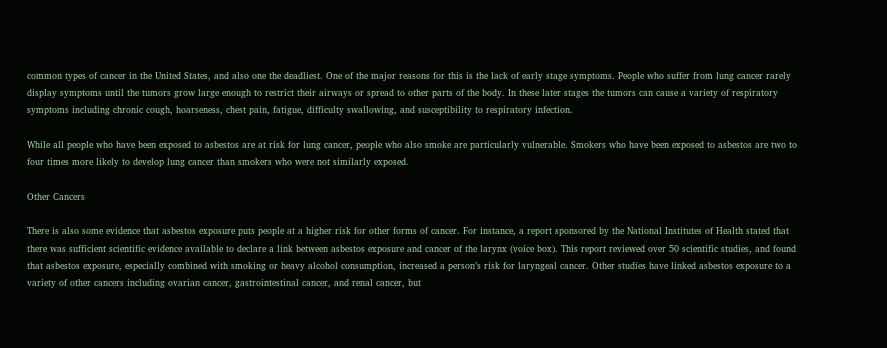common types of cancer in the United States, and also one the deadliest. One of the major reasons for this is the lack of early stage symptoms. People who suffer from lung cancer rarely display symptoms until the tumors grow large enough to restrict their airways or spread to other parts of the body. In these later stages the tumors can cause a variety of respiratory symptoms including chronic cough, hoarseness, chest pain, fatigue, difficulty swallowing, and susceptibility to respiratory infection.

While all people who have been exposed to asbestos are at risk for lung cancer, people who also smoke are particularly vulnerable. Smokers who have been exposed to asbestos are two to four times more likely to develop lung cancer than smokers who were not similarly exposed.

Other Cancers

There is also some evidence that asbestos exposure puts people at a higher risk for other forms of cancer. For instance, a report sponsored by the National Institutes of Health stated that there was sufficient scientific evidence available to declare a link between asbestos exposure and cancer of the larynx (voice box). This report reviewed over 50 scientific studies, and found that asbestos exposure, especially combined with smoking or heavy alcohol consumption, increased a person’s risk for laryngeal cancer. Other studies have linked asbestos exposure to a variety of other cancers including ovarian cancer, gastrointestinal cancer, and renal cancer, but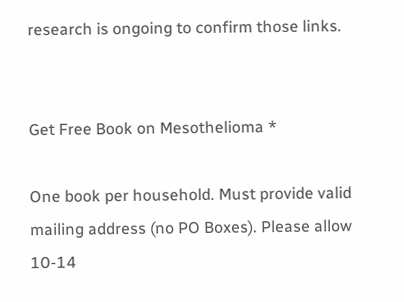research is ongoing to confirm those links.


Get Free Book on Mesothelioma *

One book per household. Must provide valid mailing address (no PO Boxes). Please allow 10-14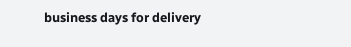business days for delivery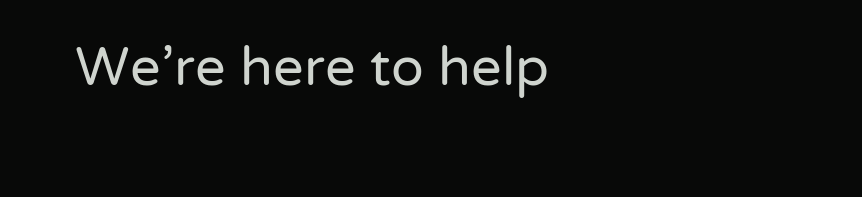We’re here to help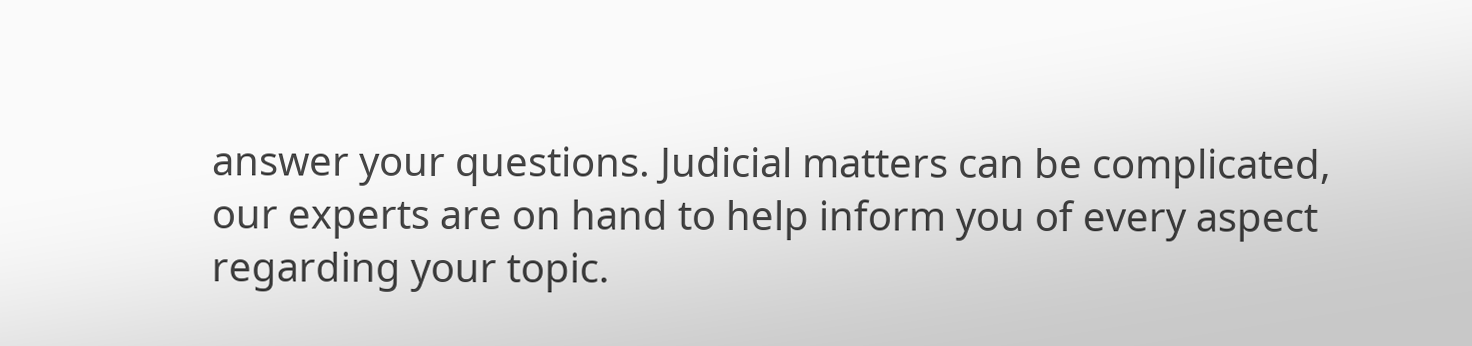answer your questions. Judicial matters can be complicated, our experts are on hand to help inform you of every aspect regarding your topic.